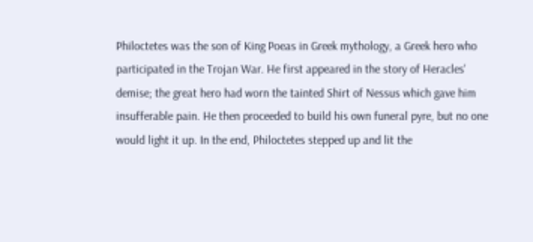Philoctetes was the son of King Poeas in Greek mythology, a Greek hero who participated in the Trojan War. He first appeared in the story of Heracles' demise; the great hero had worn the tainted Shirt of Nessus which gave him insufferable pain. He then proceeded to build his own funeral pyre, but no one would light it up. In the end, Philoctetes stepped up and lit the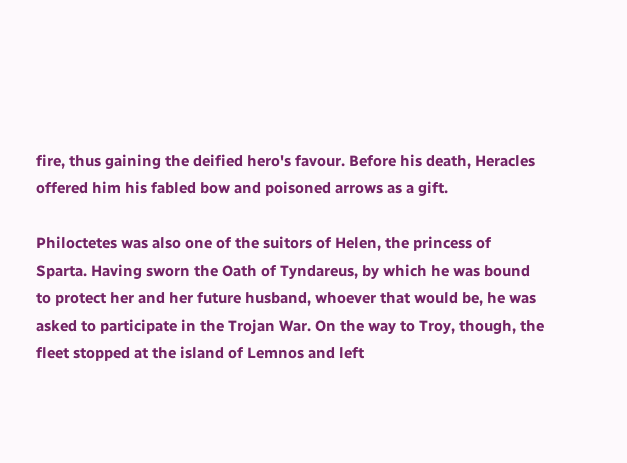fire, thus gaining the deified hero's favour. Before his death, Heracles offered him his fabled bow and poisoned arrows as a gift.

Philoctetes was also one of the suitors of Helen, the princess of Sparta. Having sworn the Oath of Tyndareus, by which he was bound to protect her and her future husband, whoever that would be, he was asked to participate in the Trojan War. On the way to Troy, though, the fleet stopped at the island of Lemnos and left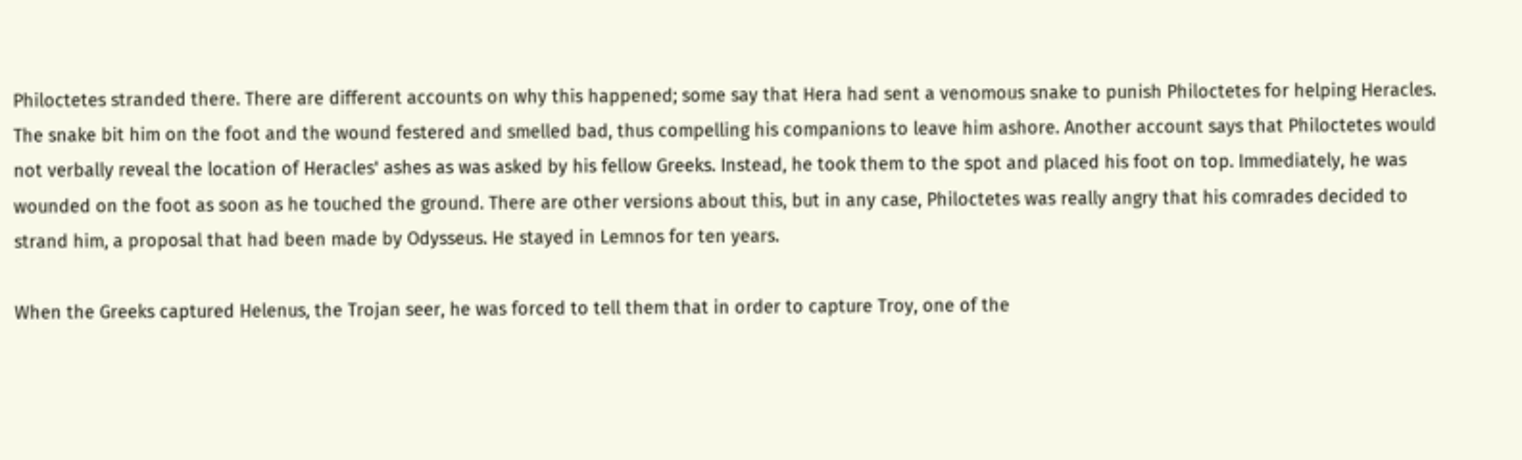Philoctetes stranded there. There are different accounts on why this happened; some say that Hera had sent a venomous snake to punish Philoctetes for helping Heracles. The snake bit him on the foot and the wound festered and smelled bad, thus compelling his companions to leave him ashore. Another account says that Philoctetes would not verbally reveal the location of Heracles' ashes as was asked by his fellow Greeks. Instead, he took them to the spot and placed his foot on top. Immediately, he was wounded on the foot as soon as he touched the ground. There are other versions about this, but in any case, Philoctetes was really angry that his comrades decided to strand him, a proposal that had been made by Odysseus. He stayed in Lemnos for ten years.

When the Greeks captured Helenus, the Trojan seer, he was forced to tell them that in order to capture Troy, one of the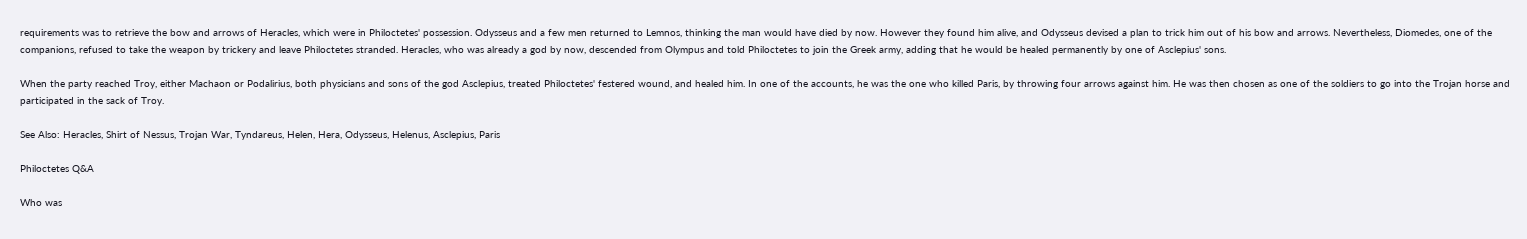requirements was to retrieve the bow and arrows of Heracles, which were in Philoctetes' possession. Odysseus and a few men returned to Lemnos, thinking the man would have died by now. However they found him alive, and Odysseus devised a plan to trick him out of his bow and arrows. Nevertheless, Diomedes, one of the companions, refused to take the weapon by trickery and leave Philoctetes stranded. Heracles, who was already a god by now, descended from Olympus and told Philoctetes to join the Greek army, adding that he would be healed permanently by one of Asclepius' sons.

When the party reached Troy, either Machaon or Podalirius, both physicians and sons of the god Asclepius, treated Philoctetes' festered wound, and healed him. In one of the accounts, he was the one who killed Paris, by throwing four arrows against him. He was then chosen as one of the soldiers to go into the Trojan horse and participated in the sack of Troy.

See Also: Heracles, Shirt of Nessus, Trojan War, Tyndareus, Helen, Hera, Odysseus, Helenus, Asclepius, Paris

Philoctetes Q&A

Who was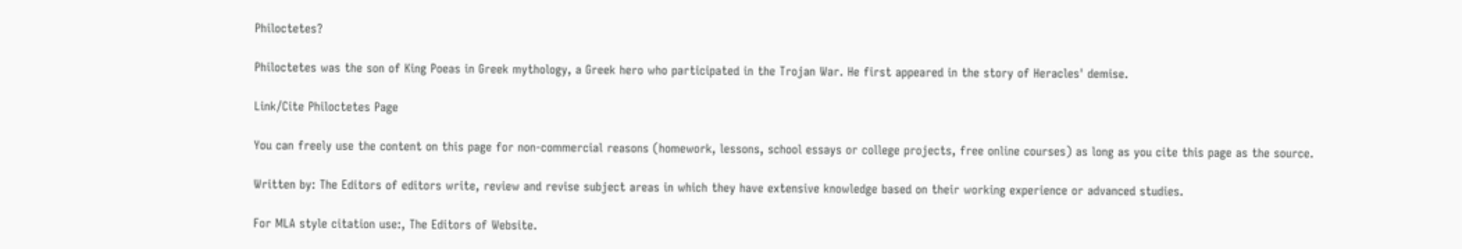Philoctetes?

Philoctetes was the son of King Poeas in Greek mythology, a Greek hero who participated in the Trojan War. He first appeared in the story of Heracles' demise.

Link/Cite Philoctetes Page

You can freely use the content on this page for non-commercial reasons (homework, lessons, school essays or college projects, free online courses) as long as you cite this page as the source.

Written by: The Editors of editors write, review and revise subject areas in which they have extensive knowledge based on their working experience or advanced studies.

For MLA style citation use:, The Editors of Website.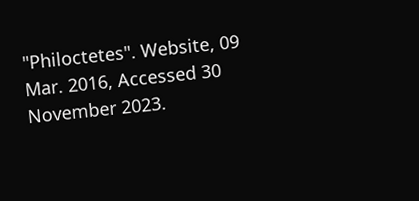"Philoctetes". Website, 09 Mar. 2016, Accessed 30 November 2023.